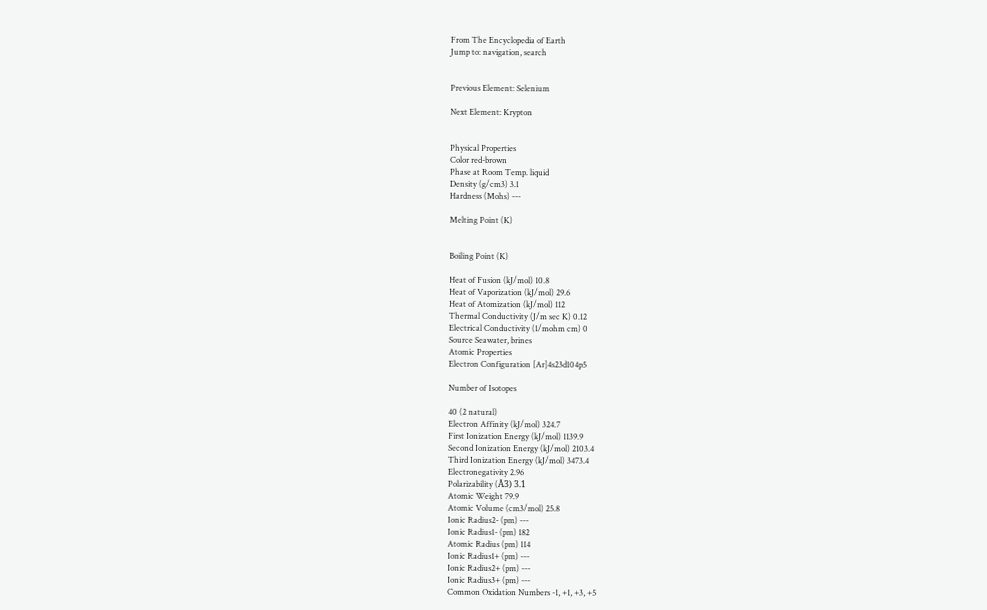From The Encyclopedia of Earth
Jump to: navigation, search


Previous Element: Selenium

Next Element: Krypton


Physical Properties
Color red-brown
Phase at Room Temp. liquid
Density (g/cm3) 3.1
Hardness (Mohs) ---

Melting Point (K)


Boiling Point (K)

Heat of Fusion (kJ/mol) 10.8
Heat of Vaporization (kJ/mol) 29.6
Heat of Atomization (kJ/mol) 112
Thermal Conductivity (J/m sec K) 0.12
Electrical Conductivity (1/mohm cm) 0
Source Seawater, brines
Atomic Properties
Electron Configuration [Ar]4s23d104p5

Number of Isotopes

40 (2 natural)
Electron Affinity (kJ/mol) 324.7
First Ionization Energy (kJ/mol) 1139.9
Second Ionization Energy (kJ/mol) 2103.4
Third Ionization Energy (kJ/mol) 3473.4
Electronegativity 2.96
Polarizability (Å3) 3.1
Atomic Weight 79.9
Atomic Volume (cm3/mol) 25.8
Ionic Radius2- (pm) ---
Ionic Radius1- (pm) 182
Atomic Radius (pm) 114
Ionic Radius1+ (pm) ---
Ionic Radius2+ (pm) ---
Ionic Radius3+ (pm) ---
Common Oxidation Numbers -1, +1, +3, +5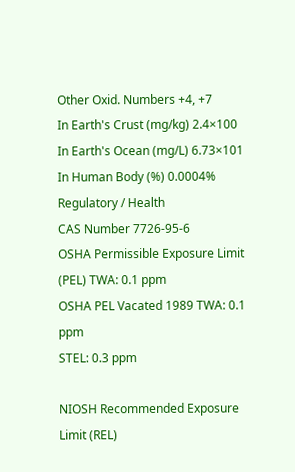Other Oxid. Numbers +4, +7
In Earth's Crust (mg/kg) 2.4×100
In Earth's Ocean (mg/L) 6.73×101
In Human Body (%) 0.0004%
Regulatory / Health
CAS Number 7726-95-6
OSHA Permissible Exposure Limit (PEL) TWA: 0.1 ppm
OSHA PEL Vacated 1989 TWA: 0.1 ppm
STEL: 0.3 ppm

NIOSH Recommended Exposure Limit (REL)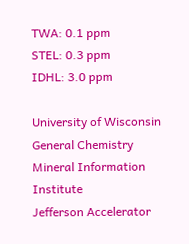TWA: 0.1 ppm
STEL: 0.3 ppm
IDHL: 3.0 ppm

University of Wisconsin General Chemistry
Mineral Information Institute
Jefferson Accelerator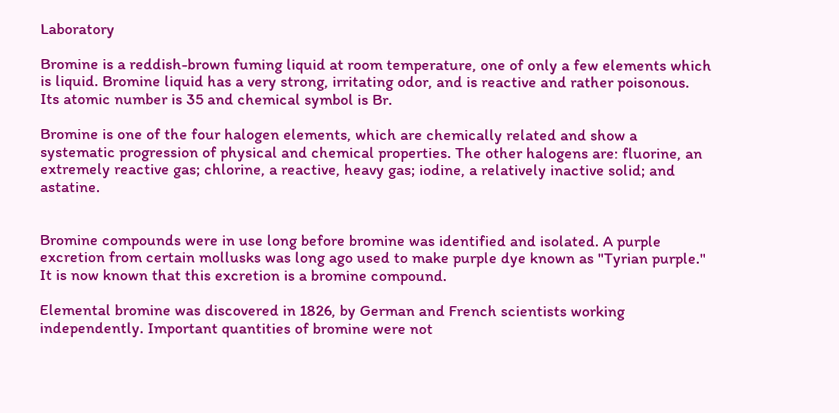Laboratory

Bromine is a reddish-brown fuming liquid at room temperature, one of only a few elements which is liquid. Bromine liquid has a very strong, irritating odor, and is reactive and rather poisonous. Its atomic number is 35 and chemical symbol is Br.

Bromine is one of the four halogen elements, which are chemically related and show a systematic progression of physical and chemical properties. The other halogens are: fluorine, an extremely reactive gas; chlorine, a reactive, heavy gas; iodine, a relatively inactive solid; and astatine.


Bromine compounds were in use long before bromine was identified and isolated. A purple excretion from certain mollusks was long ago used to make purple dye known as "Tyrian purple." It is now known that this excretion is a bromine compound.

Elemental bromine was discovered in 1826, by German and French scientists working independently. Important quantities of bromine were not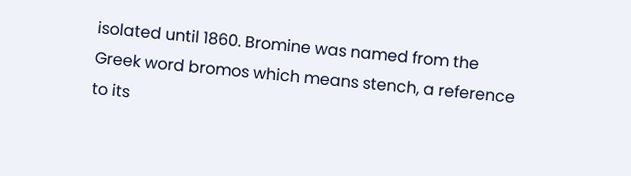isolated until 1860. Bromine was named from the Greek word bromos which means stench, a reference to its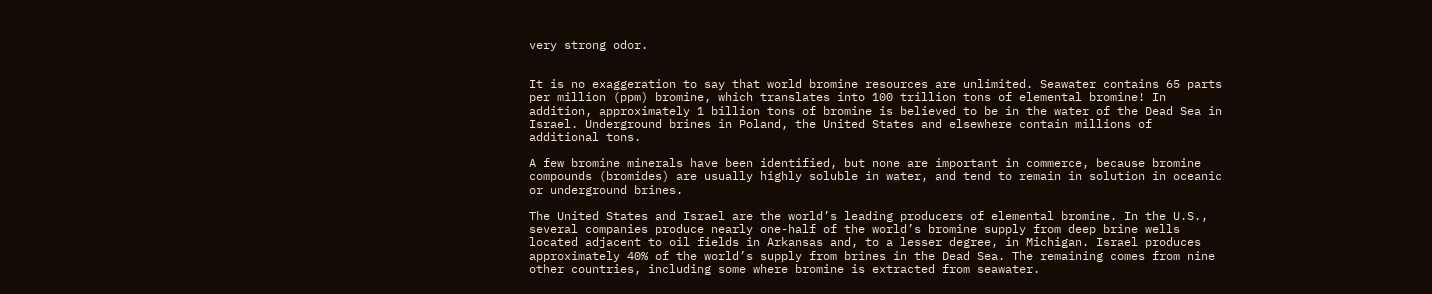very strong odor.


It is no exaggeration to say that world bromine resources are unlimited. Seawater contains 65 parts per million (ppm) bromine, which translates into 100 trillion tons of elemental bromine! In addition, approximately 1 billion tons of bromine is believed to be in the water of the Dead Sea in Israel. Underground brines in Poland, the United States and elsewhere contain millions of additional tons.

A few bromine minerals have been identified, but none are important in commerce, because bromine compounds (bromides) are usually highly soluble in water, and tend to remain in solution in oceanic or underground brines.

The United States and Israel are the world’s leading producers of elemental bromine. In the U.S., several companies produce nearly one-half of the world’s bromine supply from deep brine wells located adjacent to oil fields in Arkansas and, to a lesser degree, in Michigan. Israel produces approximately 40% of the world’s supply from brines in the Dead Sea. The remaining comes from nine other countries, including some where bromine is extracted from seawater.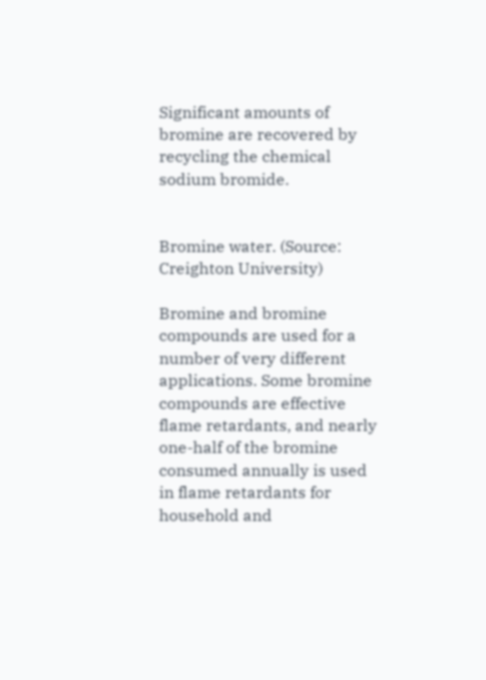Significant amounts of bromine are recovered by recycling the chemical sodium bromide.


Bromine water. (Source: Creighton University)

Bromine and bromine compounds are used for a number of very different applications. Some bromine compounds are effective flame retardants, and nearly one-half of the bromine consumed annually is used in flame retardants for household and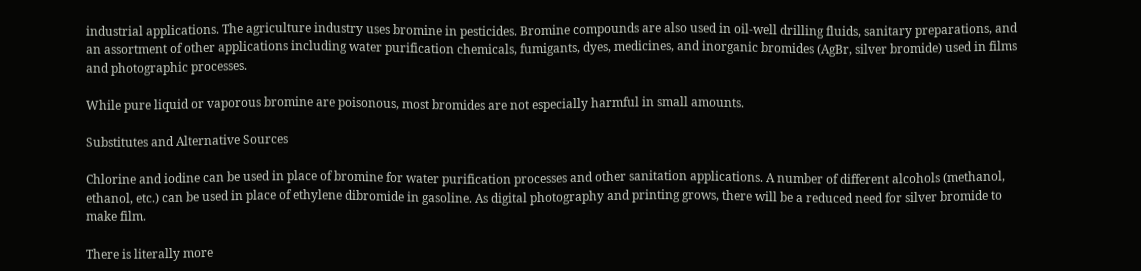industrial applications. The agriculture industry uses bromine in pesticides. Bromine compounds are also used in oil-well drilling fluids, sanitary preparations, and an assortment of other applications including water purification chemicals, fumigants, dyes, medicines, and inorganic bromides (AgBr, silver bromide) used in films and photographic processes.

While pure liquid or vaporous bromine are poisonous, most bromides are not especially harmful in small amounts.

Substitutes and Alternative Sources

Chlorine and iodine can be used in place of bromine for water purification processes and other sanitation applications. A number of different alcohols (methanol, ethanol, etc.) can be used in place of ethylene dibromide in gasoline. As digital photography and printing grows, there will be a reduced need for silver bromide to make film.

There is literally more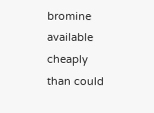bromine available cheaply than could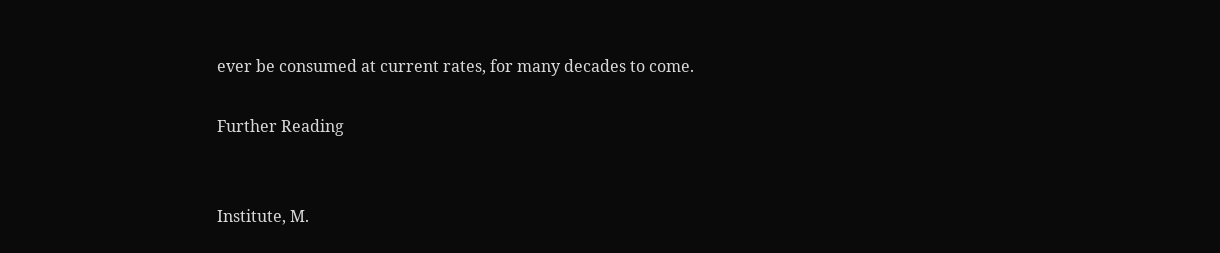ever be consumed at current rates, for many decades to come.

Further Reading


Institute, M.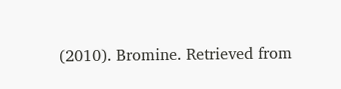(2010). Bromine. Retrieved from